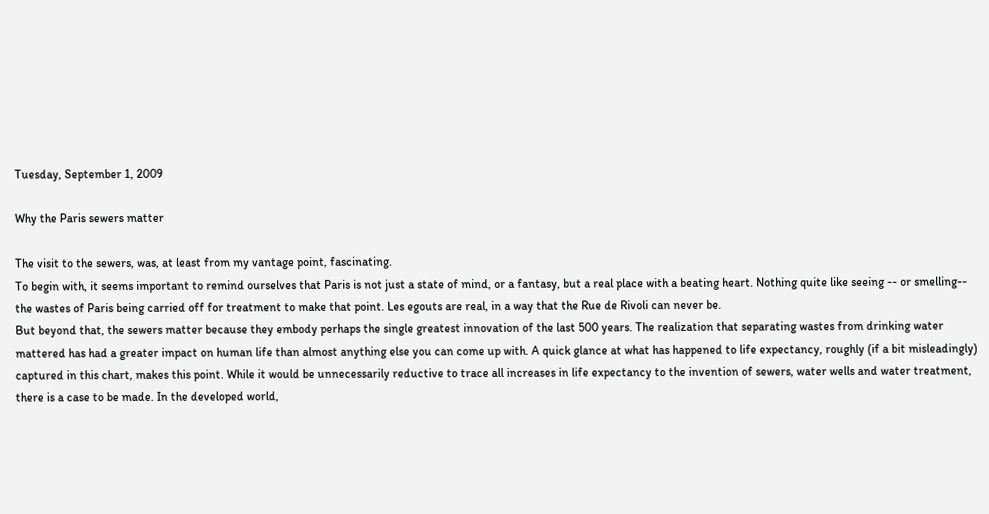Tuesday, September 1, 2009

Why the Paris sewers matter

The visit to the sewers, was, at least from my vantage point, fascinating.
To begin with, it seems important to remind ourselves that Paris is not just a state of mind, or a fantasy, but a real place with a beating heart. Nothing quite like seeing -- or smelling-- the wastes of Paris being carried off for treatment to make that point. Les egouts are real, in a way that the Rue de Rivoli can never be.
But beyond that, the sewers matter because they embody perhaps the single greatest innovation of the last 500 years. The realization that separating wastes from drinking water mattered has had a greater impact on human life than almost anything else you can come up with. A quick glance at what has happened to life expectancy, roughly (if a bit misleadingly) captured in this chart, makes this point. While it would be unnecessarily reductive to trace all increases in life expectancy to the invention of sewers, water wells and water treatment, there is a case to be made. In the developed world,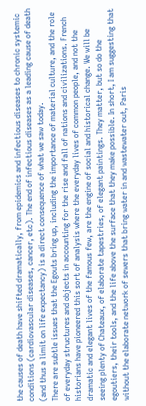the causes of death have shifted dramatically, from epidemics and infectious diseases to chronic systemic conditions (cardiovascular diseases, cancer, etc). The end of infectious diseases as a leading cause of death (and thus a limit on life expectancy) is a direct consequence of what we saw today.
There are subtle issues that the Egouts bring up, including the importance of material culture, and the role of everyday structures and objects in accounting for the rise and fall of nations and civilizations. French historians have pioneered this sort of analysis where the everyday lives of common people, and not the dramatic and elegant lives of the famous few, are the engine of social and historical change. We will be seeing plenty of Chateaux, of elaborate tapestries, of elegant paintings. They matter, but so do the egoutiers, their tools, and the life above the surface that they make possible. In short, I am suggesting that without the elaborate network of sewers that bring water in and wastewater out, Paris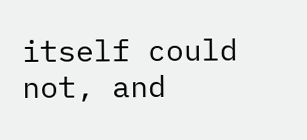itself could not, and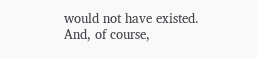would not have existed.
And, of course,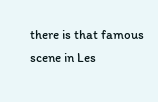there is that famous scene in Les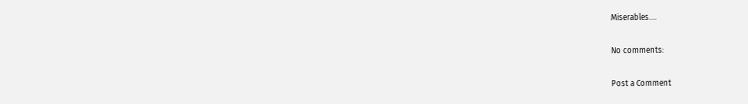Miserables....

No comments:

Post a Comment